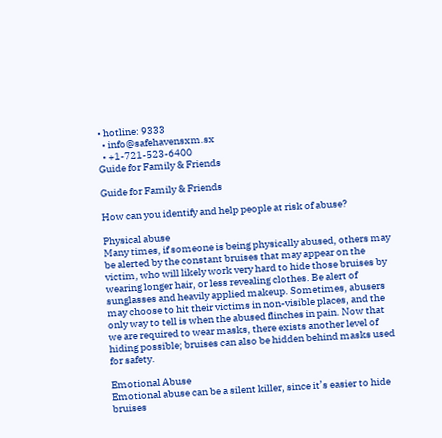• hotline: 9333
  • info@safehavensxm.sx
  • +1-721-523-6400
Guide for Family & Friends

Guide for Family & Friends

How can you identify and help people at risk of abuse?

Physical abuse
Many times, if someone is being physically abused, others may be alerted by the constant bruises that may appear on the victim, who will likely work very hard to hide those bruises by wearing longer hair, or less revealing clothes. Be alert of sunglasses and heavily applied makeup. Sometimes, abusers may choose to hit their victims in non-visible places, and the only way to tell is when the abused flinches in pain. Now that we are required to wear masks, there exists another level of hiding possible; bruises can also be hidden behind masks used for safety.

Emotional Abuse
Emotional abuse can be a silent killer, since it’s easier to hide bruises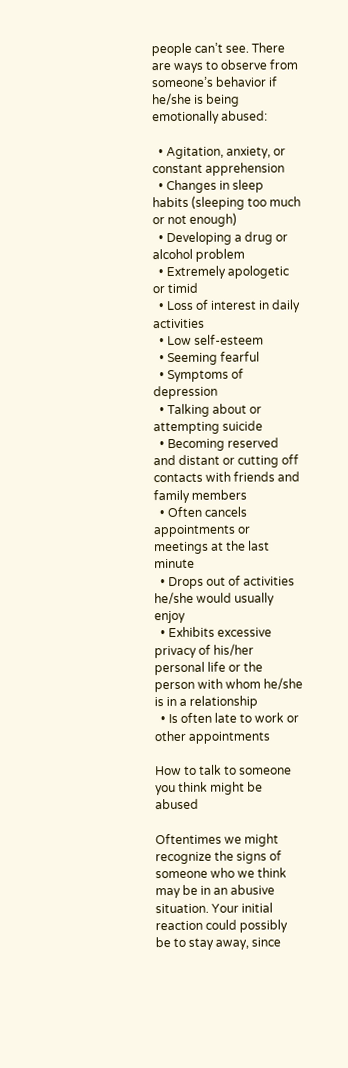people can’t see. There are ways to observe from someone’s behavior if he/she is being emotionally abused:

  • Agitation, anxiety, or constant apprehension
  • Changes in sleep habits (sleeping too much or not enough)
  • Developing a drug or alcohol problem
  • Extremely apologetic or timid
  • Loss of interest in daily activities
  • Low self-esteem
  • Seeming fearful
  • Symptoms of depression
  • Talking about or attempting suicide
  • Becoming reserved and distant or cutting off contacts with friends and family members
  • Often cancels appointments or meetings at the last minute
  • Drops out of activities he/she would usually enjoy
  • Exhibits excessive privacy of his/her personal life or the person with whom he/she is in a relationship
  • Is often late to work or other appointments

How to talk to someone you think might be abused

Oftentimes we might recognize the signs of someone who we think may be in an abusive situation. Your initial reaction could possibly be to stay away, since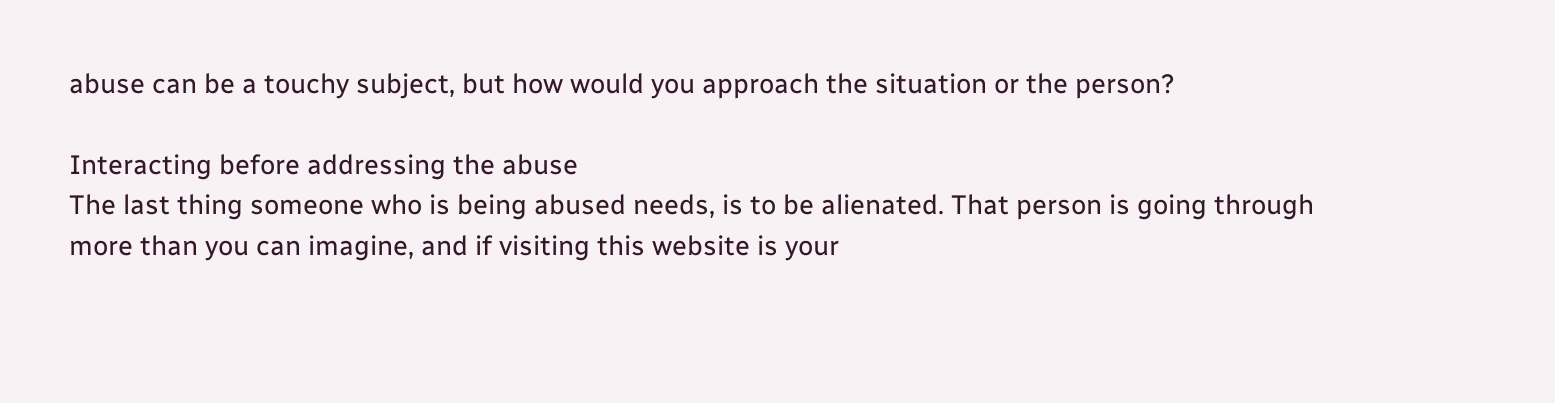abuse can be a touchy subject, but how would you approach the situation or the person?

Interacting before addressing the abuse
The last thing someone who is being abused needs, is to be alienated. That person is going through more than you can imagine, and if visiting this website is your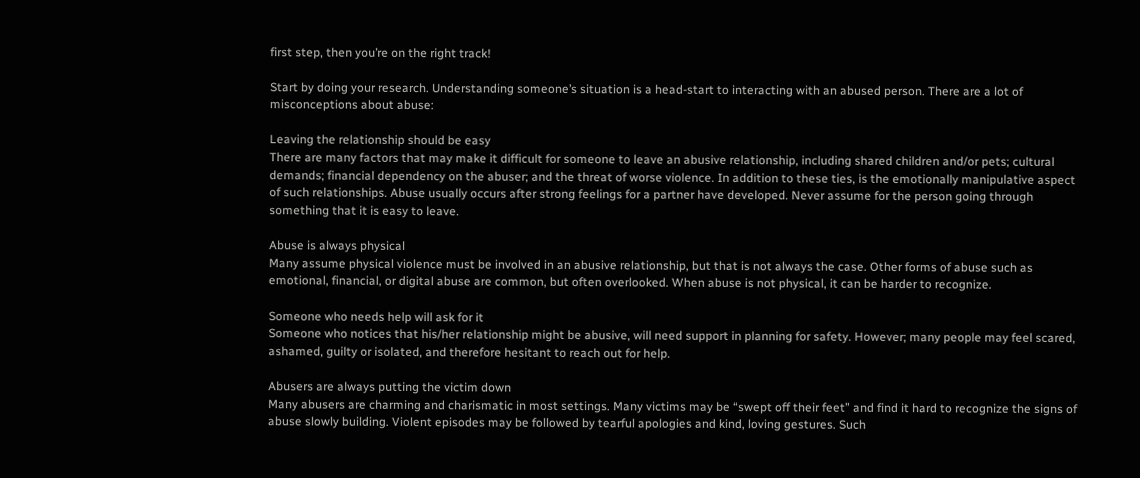first step, then you’re on the right track!

Start by doing your research. Understanding someone’s situation is a head-start to interacting with an abused person. There are a lot of misconceptions about abuse:

Leaving the relationship should be easy
There are many factors that may make it difficult for someone to leave an abusive relationship, including shared children and/or pets; cultural demands; financial dependency on the abuser; and the threat of worse violence. In addition to these ties, is the emotionally manipulative aspect of such relationships. Abuse usually occurs after strong feelings for a partner have developed. Never assume for the person going through something that it is easy to leave.

Abuse is always physical
Many assume physical violence must be involved in an abusive relationship, but that is not always the case. Other forms of abuse such as emotional, financial, or digital abuse are common, but often overlooked. When abuse is not physical, it can be harder to recognize.

Someone who needs help will ask for it
Someone who notices that his/her relationship might be abusive, will need support in planning for safety. However; many people may feel scared, ashamed, guilty or isolated, and therefore hesitant to reach out for help.

Abusers are always putting the victim down
Many abusers are charming and charismatic in most settings. Many victims may be “swept off their feet” and find it hard to recognize the signs of abuse slowly building. Violent episodes may be followed by tearful apologies and kind, loving gestures. Such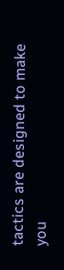tactics are designed to make you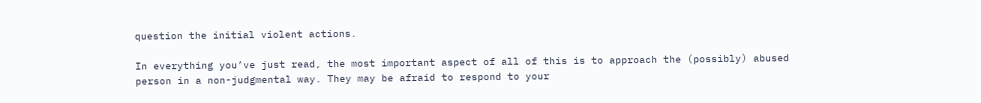question the initial violent actions.

In everything you’ve just read, the most important aspect of all of this is to approach the (possibly) abused person in a non-judgmental way. They may be afraid to respond to your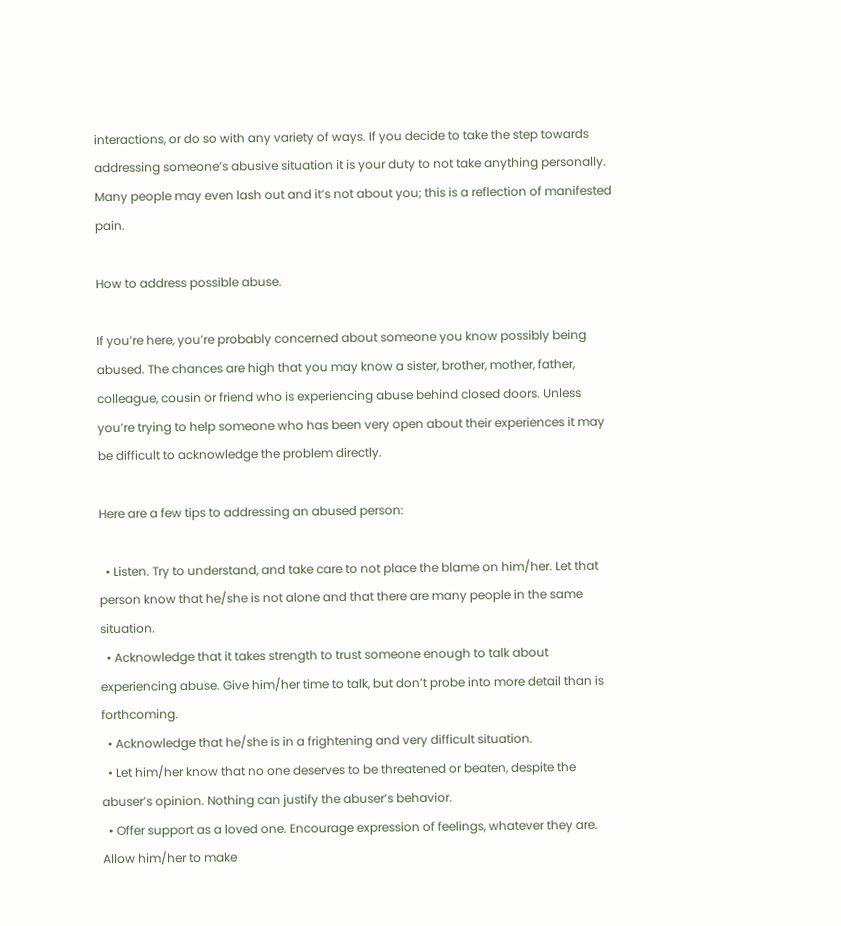interactions, or do so with any variety of ways. If you decide to take the step towards addressing someone’s abusive situation it is your duty to not take anything personally. Many people may even lash out and it’s not about you; this is a reflection of manifested pain.

How to address possible abuse.

If you’re here, you’re probably concerned about someone you know possibly being abused. The chances are high that you may know a sister, brother, mother, father, colleague, cousin or friend who is experiencing abuse behind closed doors. Unless you’re trying to help someone who has been very open about their experiences it may be difficult to acknowledge the problem directly.

Here are a few tips to addressing an abused person:

  • Listen. Try to understand, and take care to not place the blame on him/her. Let that person know that he/she is not alone and that there are many people in the same situation.
  • Acknowledge that it takes strength to trust someone enough to talk about experiencing abuse. Give him/her time to talk, but don’t probe into more detail than is forthcoming.
  • Acknowledge that he/she is in a frightening and very difficult situation.
  • Let him/her know that no one deserves to be threatened or beaten, despite the abuser’s opinion. Nothing can justify the abuser’s behavior.
  • Offer support as a loved one. Encourage expression of feelings, whatever they are. Allow him/her to make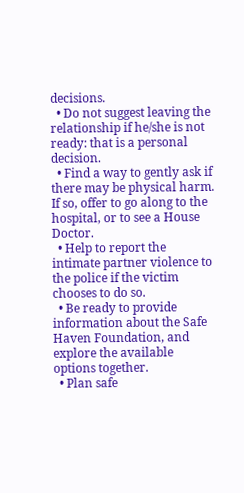decisions.
  • Do not suggest leaving the relationship if he/she is not ready: that is a personal decision.
  • Find a way to gently ask if there may be physical harm. If so, offer to go along to the hospital, or to see a House Doctor.
  • Help to report the intimate partner violence to the police if the victim chooses to do so.
  • Be ready to provide information about the Safe Haven Foundation, and explore the available options together.
  • Plan safe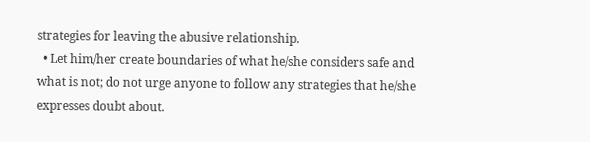strategies for leaving the abusive relationship.
  • Let him/her create boundaries of what he/she considers safe and what is not; do not urge anyone to follow any strategies that he/she expresses doubt about.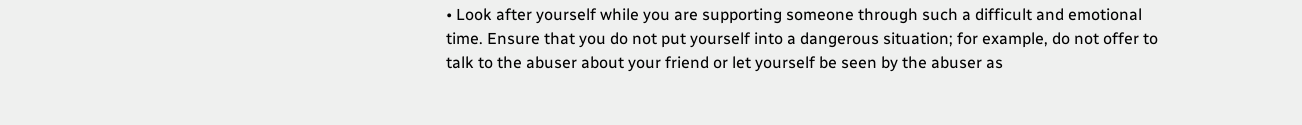• Look after yourself while you are supporting someone through such a difficult and emotional time. Ensure that you do not put yourself into a dangerous situation; for example, do not offer to talk to the abuser about your friend or let yourself be seen by the abuser as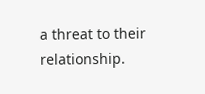a threat to their relationship.